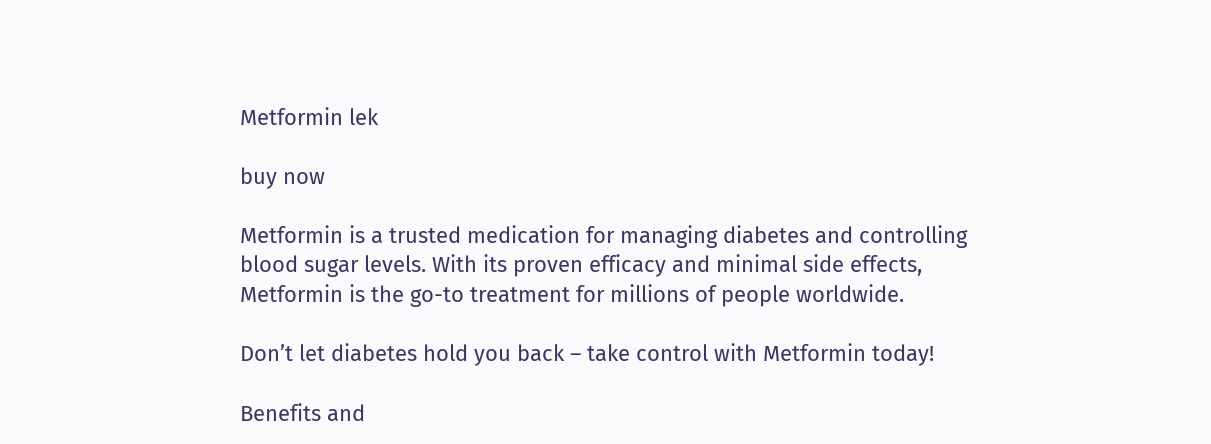Metformin lek

buy now

Metformin is a trusted medication for managing diabetes and controlling blood sugar levels. With its proven efficacy and minimal side effects, Metformin is the go-to treatment for millions of people worldwide.

Don’t let diabetes hold you back – take control with Metformin today!

Benefits and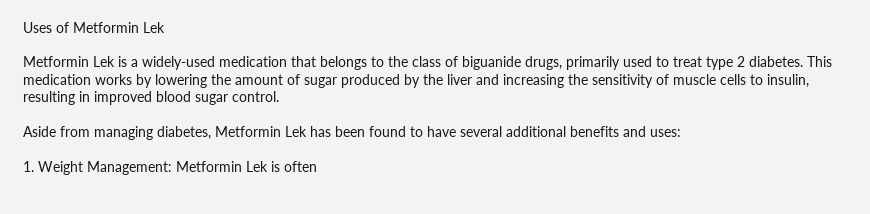Uses of Metformin Lek

Metformin Lek is a widely-used medication that belongs to the class of biguanide drugs, primarily used to treat type 2 diabetes. This medication works by lowering the amount of sugar produced by the liver and increasing the sensitivity of muscle cells to insulin, resulting in improved blood sugar control.

Aside from managing diabetes, Metformin Lek has been found to have several additional benefits and uses:

1. Weight Management: Metformin Lek is often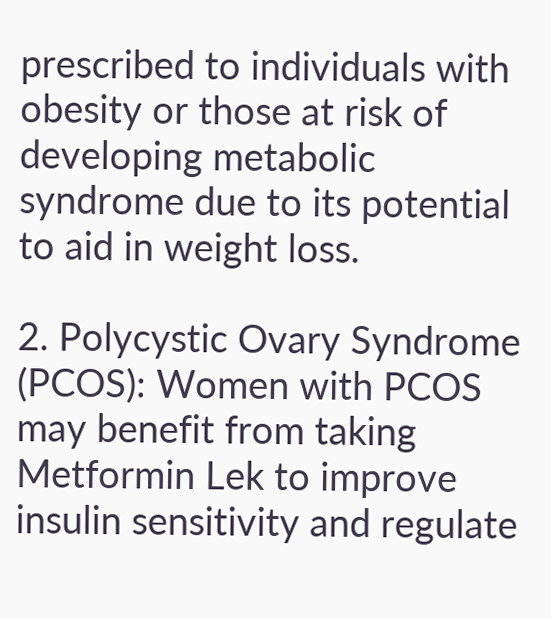prescribed to individuals with obesity or those at risk of developing metabolic syndrome due to its potential to aid in weight loss.

2. Polycystic Ovary Syndrome (PCOS): Women with PCOS may benefit from taking Metformin Lek to improve insulin sensitivity and regulate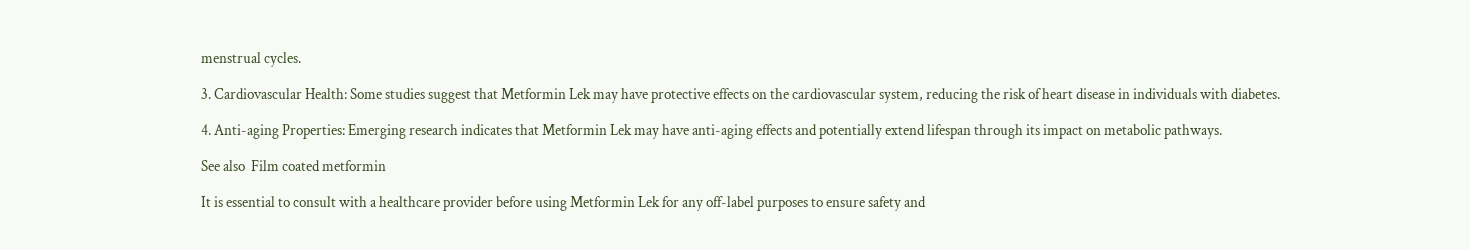menstrual cycles.

3. Cardiovascular Health: Some studies suggest that Metformin Lek may have protective effects on the cardiovascular system, reducing the risk of heart disease in individuals with diabetes.

4. Anti-aging Properties: Emerging research indicates that Metformin Lek may have anti-aging effects and potentially extend lifespan through its impact on metabolic pathways.

See also  Film coated metformin

It is essential to consult with a healthcare provider before using Metformin Lek for any off-label purposes to ensure safety and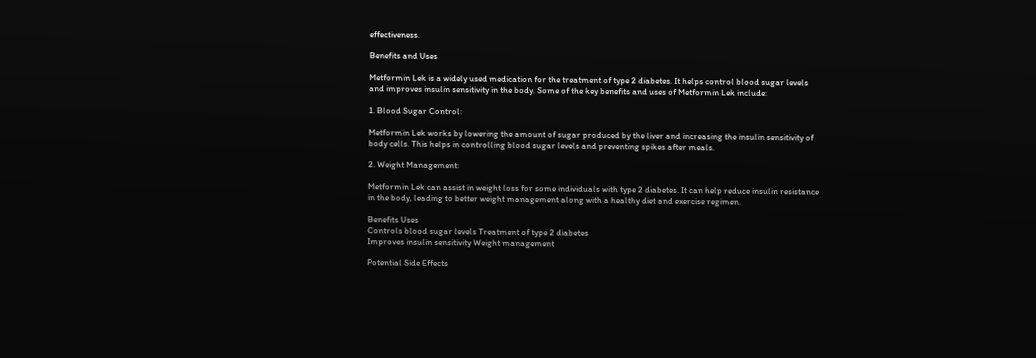effectiveness.

Benefits and Uses

Metformin Lek is a widely used medication for the treatment of type 2 diabetes. It helps control blood sugar levels and improves insulin sensitivity in the body. Some of the key benefits and uses of Metformin Lek include:

1. Blood Sugar Control:

Metformin Lek works by lowering the amount of sugar produced by the liver and increasing the insulin sensitivity of body cells. This helps in controlling blood sugar levels and preventing spikes after meals.

2. Weight Management:

Metformin Lek can assist in weight loss for some individuals with type 2 diabetes. It can help reduce insulin resistance in the body, leading to better weight management along with a healthy diet and exercise regimen.

Benefits Uses
Controls blood sugar levels Treatment of type 2 diabetes
Improves insulin sensitivity Weight management

Potential Side Effects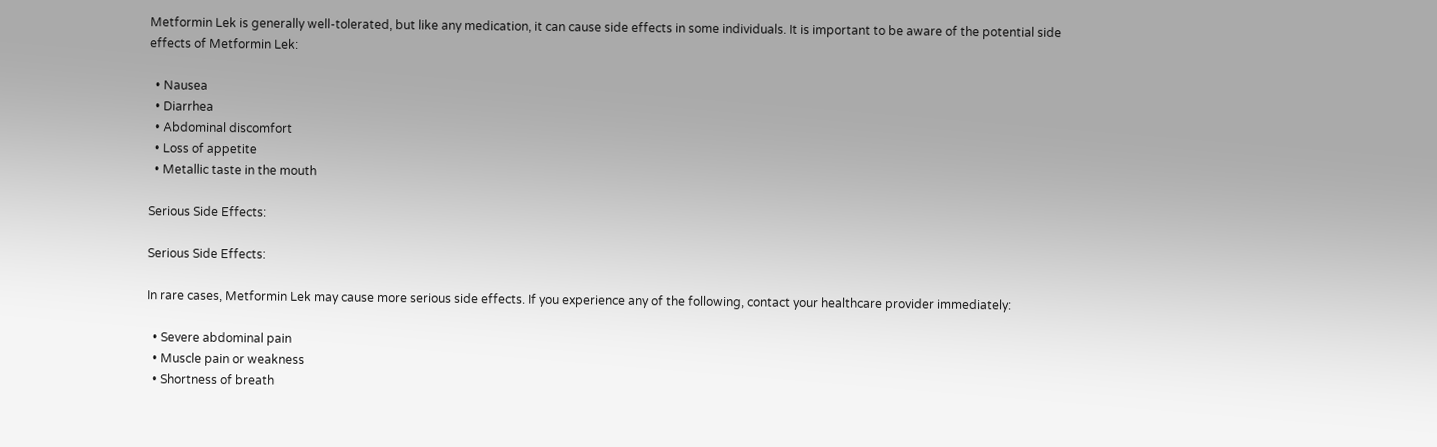Metformin Lek is generally well-tolerated, but like any medication, it can cause side effects in some individuals. It is important to be aware of the potential side effects of Metformin Lek:

  • Nausea
  • Diarrhea
  • Abdominal discomfort
  • Loss of appetite
  • Metallic taste in the mouth

Serious Side Effects:

Serious Side Effects:

In rare cases, Metformin Lek may cause more serious side effects. If you experience any of the following, contact your healthcare provider immediately:

  • Severe abdominal pain
  • Muscle pain or weakness
  • Shortness of breath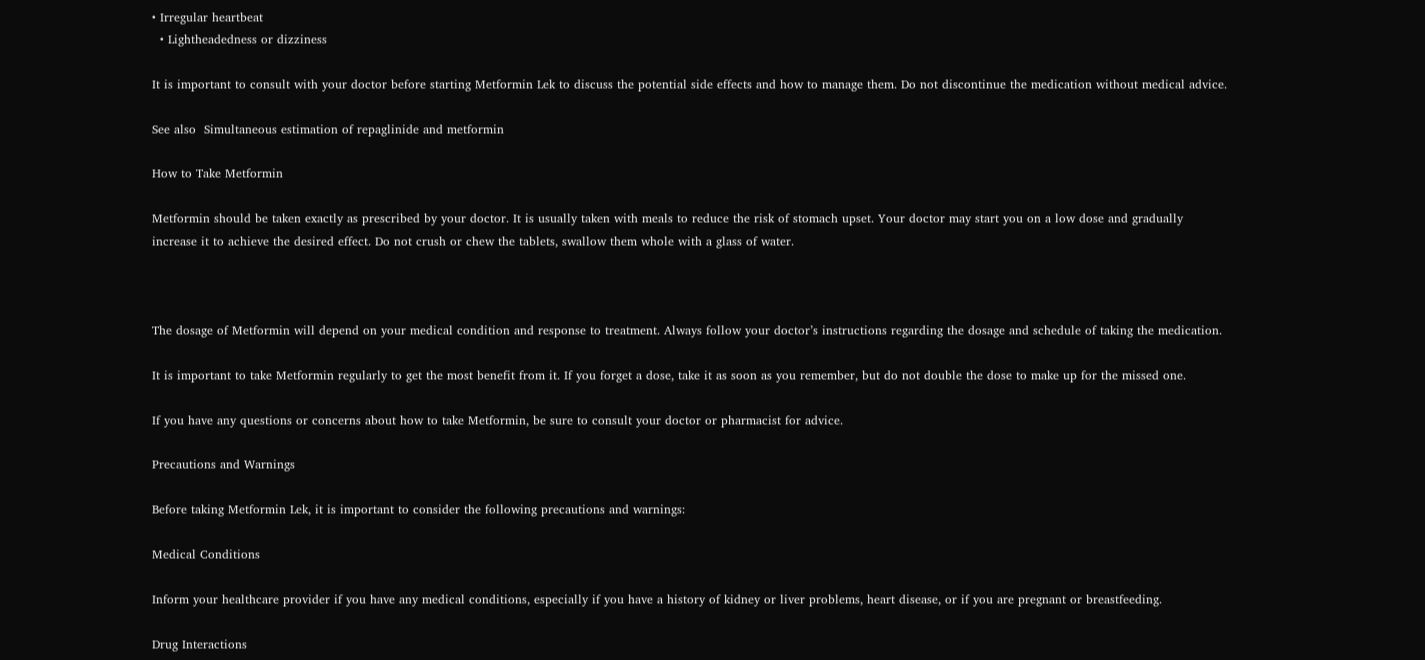• Irregular heartbeat
  • Lightheadedness or dizziness

It is important to consult with your doctor before starting Metformin Lek to discuss the potential side effects and how to manage them. Do not discontinue the medication without medical advice.

See also  Simultaneous estimation of repaglinide and metformin

How to Take Metformin

Metformin should be taken exactly as prescribed by your doctor. It is usually taken with meals to reduce the risk of stomach upset. Your doctor may start you on a low dose and gradually increase it to achieve the desired effect. Do not crush or chew the tablets, swallow them whole with a glass of water.



The dosage of Metformin will depend on your medical condition and response to treatment. Always follow your doctor’s instructions regarding the dosage and schedule of taking the medication.

It is important to take Metformin regularly to get the most benefit from it. If you forget a dose, take it as soon as you remember, but do not double the dose to make up for the missed one.

If you have any questions or concerns about how to take Metformin, be sure to consult your doctor or pharmacist for advice.

Precautions and Warnings

Before taking Metformin Lek, it is important to consider the following precautions and warnings:

Medical Conditions

Inform your healthcare provider if you have any medical conditions, especially if you have a history of kidney or liver problems, heart disease, or if you are pregnant or breastfeeding.

Drug Interactions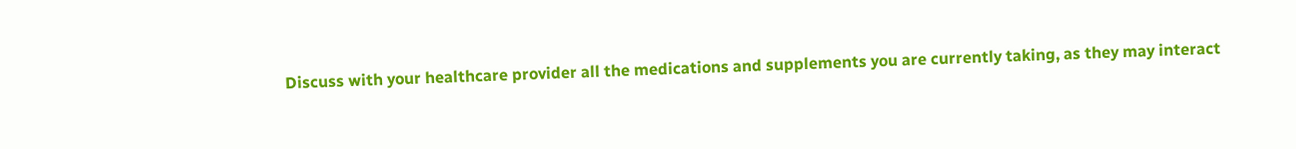Discuss with your healthcare provider all the medications and supplements you are currently taking, as they may interact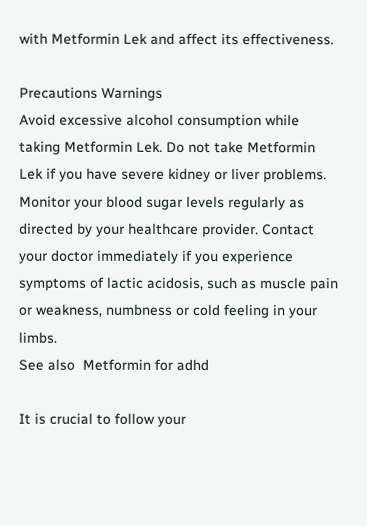with Metformin Lek and affect its effectiveness.

Precautions Warnings
Avoid excessive alcohol consumption while taking Metformin Lek. Do not take Metformin Lek if you have severe kidney or liver problems.
Monitor your blood sugar levels regularly as directed by your healthcare provider. Contact your doctor immediately if you experience symptoms of lactic acidosis, such as muscle pain or weakness, numbness or cold feeling in your limbs.
See also  Metformin for adhd

It is crucial to follow your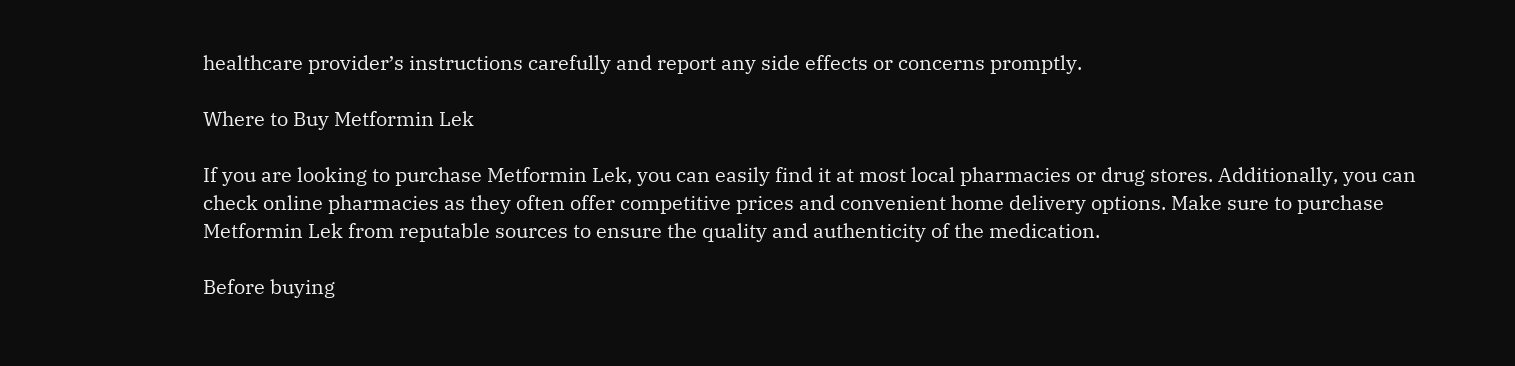healthcare provider’s instructions carefully and report any side effects or concerns promptly.

Where to Buy Metformin Lek

If you are looking to purchase Metformin Lek, you can easily find it at most local pharmacies or drug stores. Additionally, you can check online pharmacies as they often offer competitive prices and convenient home delivery options. Make sure to purchase Metformin Lek from reputable sources to ensure the quality and authenticity of the medication.

Before buying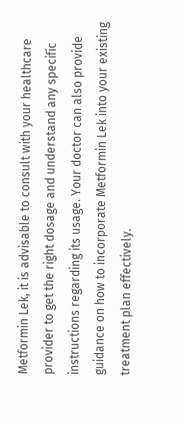Metformin Lek, it is advisable to consult with your healthcare provider to get the right dosage and understand any specific instructions regarding its usage. Your doctor can also provide guidance on how to incorporate Metformin Lek into your existing treatment plan effectively.